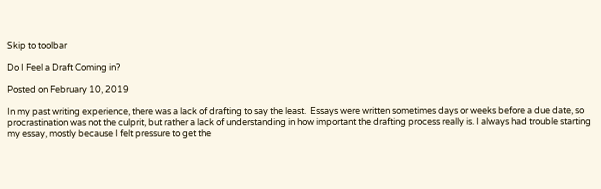Skip to toolbar

Do I Feel a Draft Coming in?

Posted on February 10, 2019

In my past writing experience, there was a lack of drafting to say the least.  Essays were written sometimes days or weeks before a due date, so procrastination was not the culprit, but rather a lack of understanding in how important the drafting process really is. I always had trouble starting my essay, mostly because I felt pressure to get the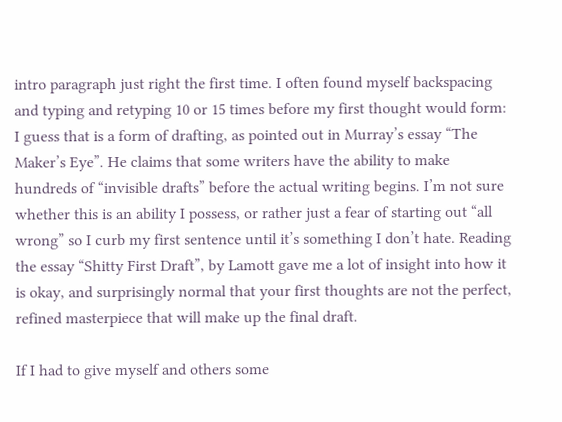intro paragraph just right the first time. I often found myself backspacing and typing and retyping 10 or 15 times before my first thought would form: I guess that is a form of drafting, as pointed out in Murray’s essay “The Maker’s Eye”. He claims that some writers have the ability to make hundreds of “invisible drafts” before the actual writing begins. I’m not sure whether this is an ability I possess, or rather just a fear of starting out “all wrong” so I curb my first sentence until it’s something I don’t hate. Reading the essay “Shitty First Draft”, by Lamott gave me a lot of insight into how it is okay, and surprisingly normal that your first thoughts are not the perfect, refined masterpiece that will make up the final draft.

If I had to give myself and others some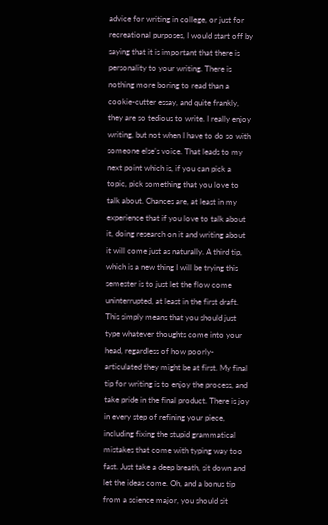advice for writing in college, or just for recreational purposes, I would start off by saying that it is important that there is personality to your writing. There is nothing more boring to read than a cookie-cutter essay, and quite frankly, they are so tedious to write. I really enjoy writing, but not when I have to do so with someone else’s voice. That leads to my next point which is, if you can pick a topic, pick something that you love to talk about. Chances are, at least in my experience that if you love to talk about it, doing research on it and writing about it will come just as naturally. A third tip, which is a new thing I will be trying this semester is to just let the flow come uninterrupted, at least in the first draft. This simply means that you should just type whatever thoughts come into your head, regardless of how poorly-articulated they might be at first. My final tip for writing is to enjoy the process, and take pride in the final product. There is joy in every step of refining your piece, including fixing the stupid grammatical mistakes that come with typing way too fast. Just take a deep breath, sit down and let the ideas come. Oh, and a bonus tip from a science major, you should sit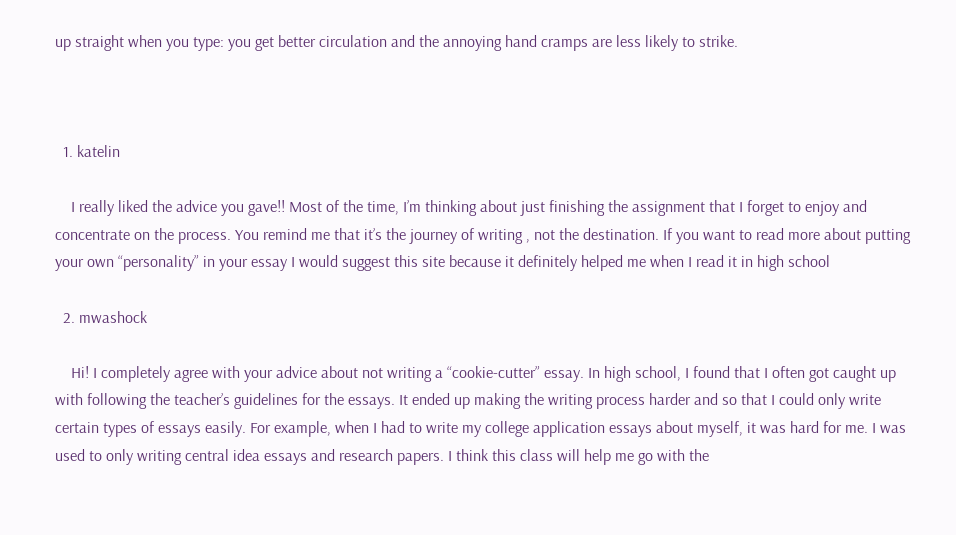up straight when you type: you get better circulation and the annoying hand cramps are less likely to strike.



  1. katelin

    I really liked the advice you gave!! Most of the time, I’m thinking about just finishing the assignment that I forget to enjoy and concentrate on the process. You remind me that it’s the journey of writing , not the destination. If you want to read more about putting your own “personality” in your essay I would suggest this site because it definitely helped me when I read it in high school

  2. mwashock

    Hi! I completely agree with your advice about not writing a “cookie-cutter” essay. In high school, I found that I often got caught up with following the teacher’s guidelines for the essays. It ended up making the writing process harder and so that I could only write certain types of essays easily. For example, when I had to write my college application essays about myself, it was hard for me. I was used to only writing central idea essays and research papers. I think this class will help me go with the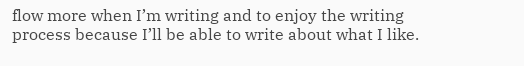flow more when I’m writing and to enjoy the writing process because I’ll be able to write about what I like.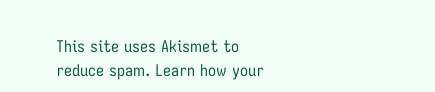This site uses Akismet to reduce spam. Learn how your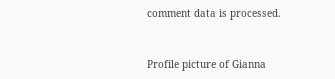comment data is processed.


Profile picture of Gianna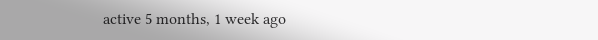active 5 months, 1 week ago